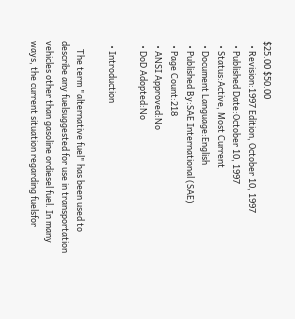$25.00 $50.00
  • Revision:1997 Edition, October 10, 1997
  • Published Date:October 10, 1997
  • Status:Active, Most Current
  • Document Language:English
  • Published By:SAE International (SAE)
  • Page Count:218
  • ANSI Approved:No
  • DoD Adopted:No

  • Introduction

    The term "alternative fuel" has been used to describe any fuelsuggested for use in transportation vehicles other than gasoline ordiesel fuel. In many ways, the current situation regarding fuelsfor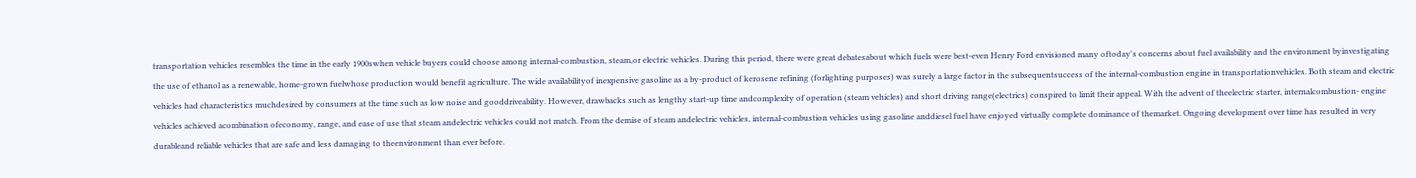transportation vehicles resembles the time in the early 1900swhen vehicle buyers could choose among internal-combustion, steam,or electric vehicles. During this period, there were great debatesabout which fuels were best-even Henry Ford envisioned many oftoday's concerns about fuel availability and the environment byinvestigating the use of ethanol as a renewable, home-grown fuelwhose production would benefit agriculture. The wide availabilityof inexpensive gasoline as a by-product of kerosene refining (forlighting purposes) was surely a large factor in the subsequentsuccess of the internal-combustion engine in transportationvehicles. Both steam and electric vehicles had characteristics muchdesired by consumers at the time such as low noise and gooddriveability. However, drawbacks such as lengthy start-up time andcomplexity of operation (steam vehicles) and short driving range(electrics) conspired to limit their appeal. With the advent of theelectric starter, internalcombustion- engine vehicles achieved acombination ofeconomy, range, and ease of use that steam andelectric vehicles could not match. From the demise of steam andelectric vehicles, internal-combustion vehicles using gasoline anddiesel fuel have enjoyed virtually complete dominance of themarket. Ongoing development over time has resulted in very durableand reliable vehicles that are safe and less damaging to theenvironment than ever before.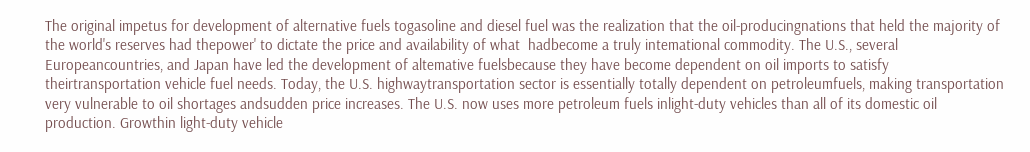The original impetus for development of alternative fuels togasoline and diesel fuel was the realization that the oil-producingnations that held the majority of the world's reserves had thepower' to dictate the price and availability of what  hadbecome a truly intemational commodity. The U.S., several Europeancountries, and Japan have led the development of altemative fuelsbecause they have become dependent on oil imports to satisfy theirtransportation vehicle fuel needs. Today, the U.S. highwaytransportation sector is essentially totally dependent on petroleumfuels, making transportation very vulnerable to oil shortages andsudden price increases. The U.S. now uses more petroleum fuels inlight-duty vehicles than all of its domestic oil production. Growthin light-duty vehicle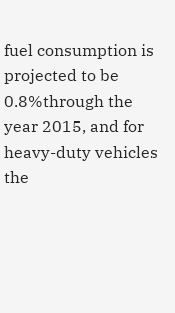fuel consumption is projected to be 0.8%through the year 2015, and for heavy-duty vehicles the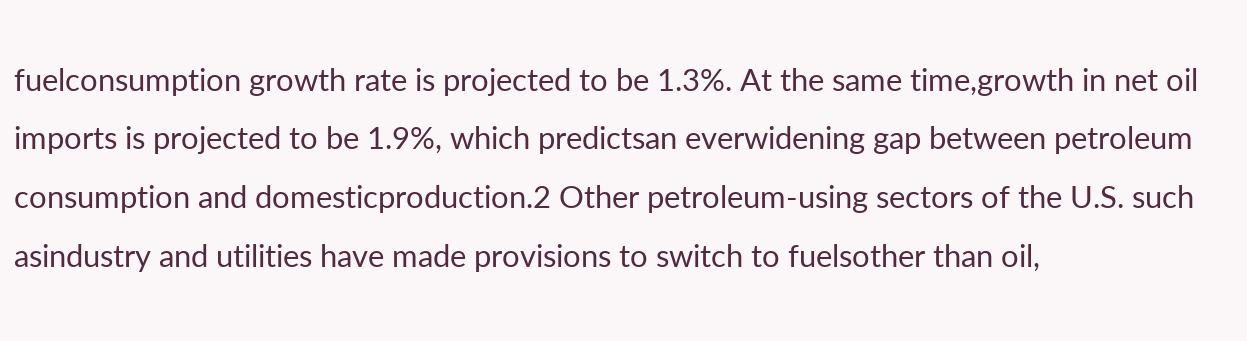fuelconsumption growth rate is projected to be 1.3%. At the same time,growth in net oil imports is projected to be 1.9%, which predictsan everwidening gap between petroleum consumption and domesticproduction.2 Other petroleum-using sectors of the U.S. such asindustry and utilities have made provisions to switch to fuelsother than oil,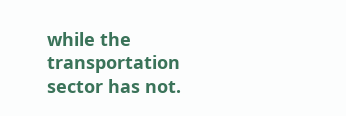while the transportation sector has not.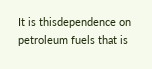It is thisdependence on petroleum fuels that is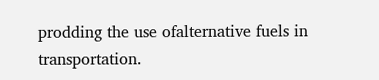prodding the use ofalternative fuels in transportation.